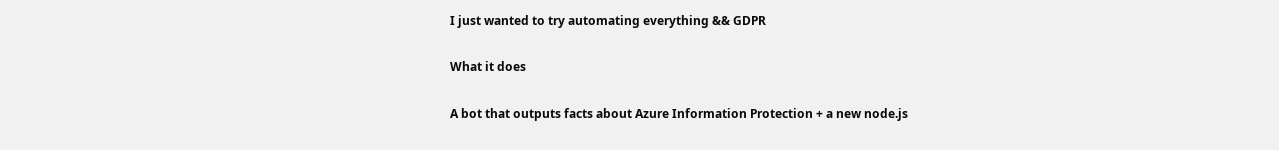I just wanted to try automating everything && GDPR

What it does

A bot that outputs facts about Azure Information Protection + a new node.js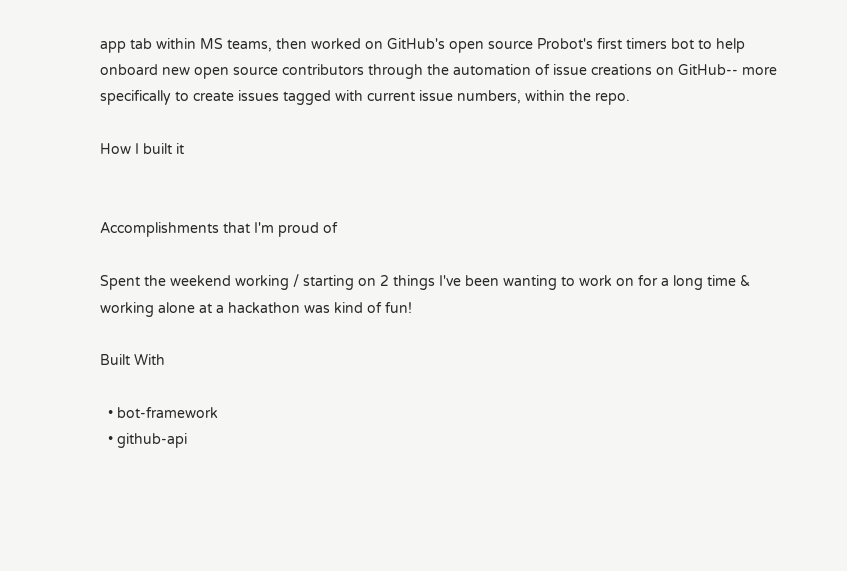app tab within MS teams, then worked on GitHub's open source Probot's first timers bot to help onboard new open source contributors through the automation of issue creations on GitHub-- more specifically to create issues tagged with current issue numbers, within the repo.

How I built it


Accomplishments that I'm proud of

Spent the weekend working / starting on 2 things I've been wanting to work on for a long time & working alone at a hackathon was kind of fun!

Built With

  • bot-framework
  • github-api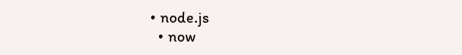• node.js
  • now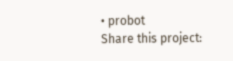• probot
Share this project: